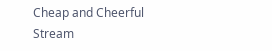Cheap and Cheerful Stream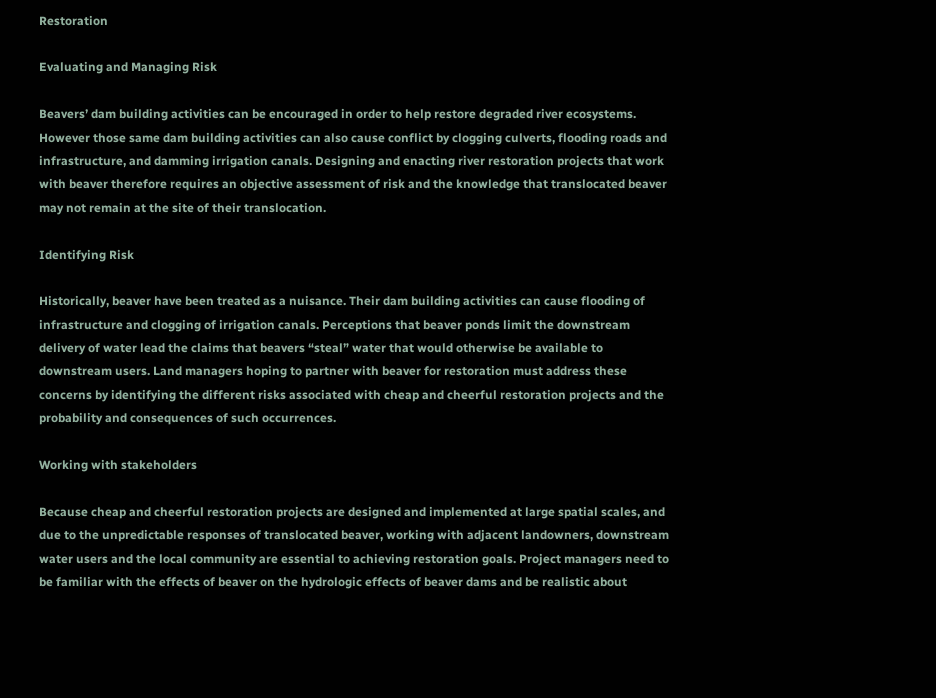Restoration

Evaluating and Managing Risk

Beavers’ dam building activities can be encouraged in order to help restore degraded river ecosystems. However those same dam building activities can also cause conflict by clogging culverts, flooding roads and infrastructure, and damming irrigation canals. Designing and enacting river restoration projects that work with beaver therefore requires an objective assessment of risk and the knowledge that translocated beaver may not remain at the site of their translocation.

Identifying Risk

Historically, beaver have been treated as a nuisance. Their dam building activities can cause flooding of infrastructure and clogging of irrigation canals. Perceptions that beaver ponds limit the downstream delivery of water lead the claims that beavers “steal” water that would otherwise be available to downstream users. Land managers hoping to partner with beaver for restoration must address these concerns by identifying the different risks associated with cheap and cheerful restoration projects and the probability and consequences of such occurrences.

Working with stakeholders

Because cheap and cheerful restoration projects are designed and implemented at large spatial scales, and due to the unpredictable responses of translocated beaver, working with adjacent landowners, downstream water users and the local community are essential to achieving restoration goals. Project managers need to be familiar with the effects of beaver on the hydrologic effects of beaver dams and be realistic about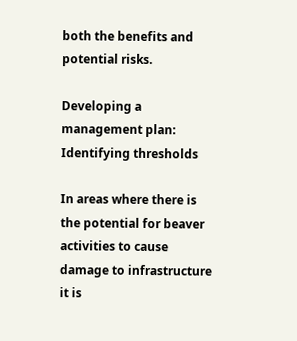both the benefits and potential risks.

Developing a management plan: Identifying thresholds

In areas where there is the potential for beaver activities to cause damage to infrastructure it is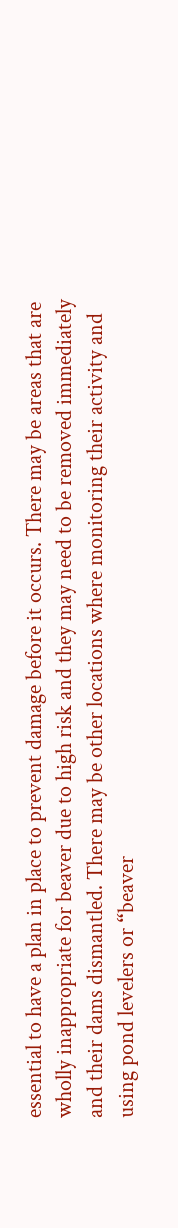essential to have a plan in place to prevent damage before it occurs. There may be areas that are wholly inappropriate for beaver due to high risk and they may need to be removed immediately and their dams dismantled. There may be other locations where monitoring their activity and using pond levelers or “beaver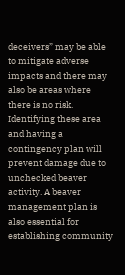deceivers” may be able to mitigate adverse impacts and there may also be areas where there is no risk. Identifying these area and having a contingency plan will prevent damage due to unchecked beaver activity. A beaver management plan is also essential for establishing community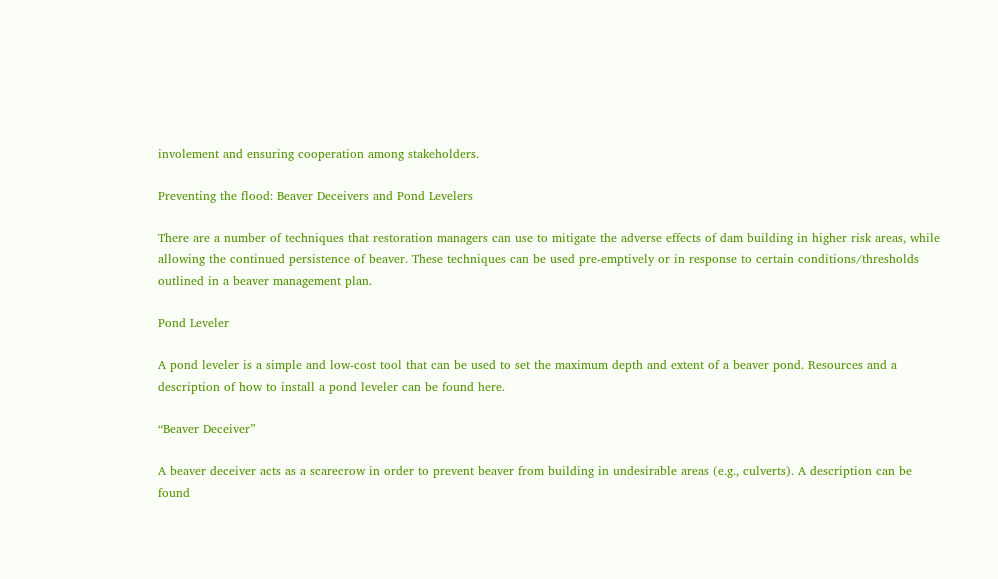involement and ensuring cooperation among stakeholders.

Preventing the flood: Beaver Deceivers and Pond Levelers

There are a number of techniques that restoration managers can use to mitigate the adverse effects of dam building in higher risk areas, while allowing the continued persistence of beaver. These techniques can be used pre-emptively or in response to certain conditions/thresholds outlined in a beaver management plan.

Pond Leveler

A pond leveler is a simple and low-cost tool that can be used to set the maximum depth and extent of a beaver pond. Resources and a description of how to install a pond leveler can be found here.

“Beaver Deceiver”

A beaver deceiver acts as a scarecrow in order to prevent beaver from building in undesirable areas (e.g., culverts). A description can be found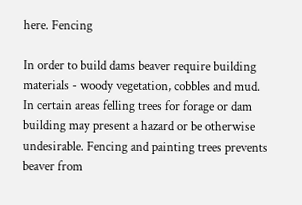here. Fencing

In order to build dams beaver require building materials - woody vegetation, cobbles and mud. In certain areas felling trees for forage or dam building may present a hazard or be otherwise undesirable. Fencing and painting trees prevents beaver from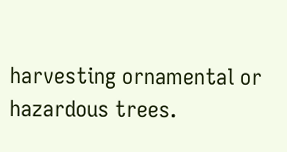harvesting ornamental or hazardous trees.